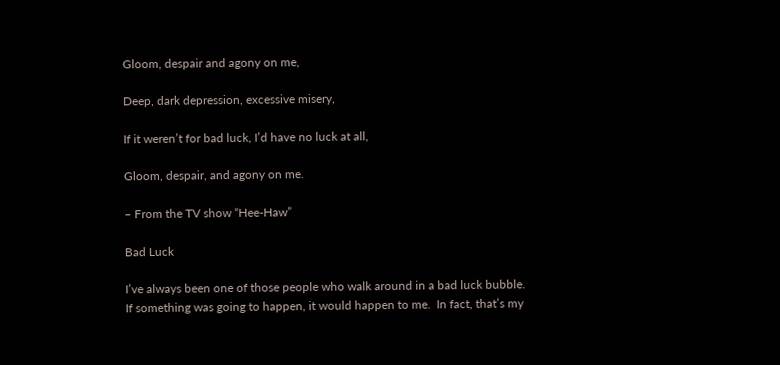Gloom, despair and agony on me,

Deep, dark depression, excessive misery,

If it weren’t for bad luck, I’d have no luck at all,

Gloom, despair, and agony on me.

– From the TV show “Hee-Haw”

Bad Luck

I’ve always been one of those people who walk around in a bad luck bubble.  If something was going to happen, it would happen to me.  In fact, that’s my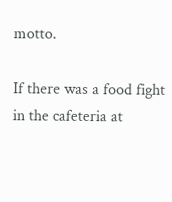motto.

If there was a food fight in the cafeteria at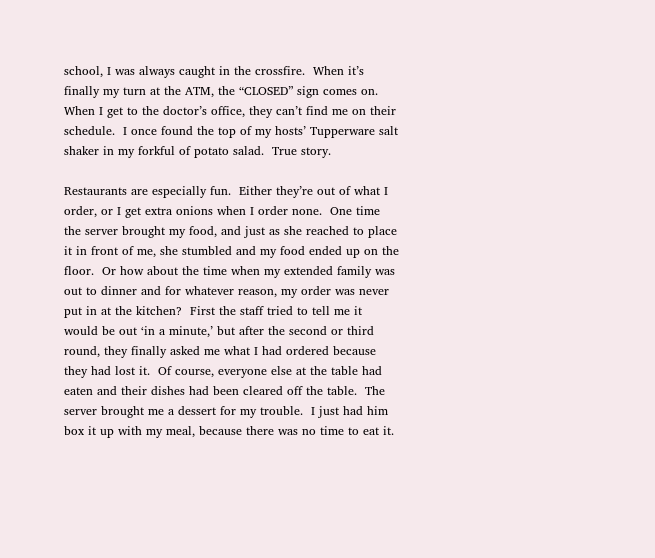school, I was always caught in the crossfire.  When it’s finally my turn at the ATM, the “CLOSED” sign comes on.  When I get to the doctor’s office, they can’t find me on their schedule.  I once found the top of my hosts’ Tupperware salt shaker in my forkful of potato salad.  True story.

Restaurants are especially fun.  Either they’re out of what I order, or I get extra onions when I order none.  One time the server brought my food, and just as she reached to place it in front of me, she stumbled and my food ended up on the floor.  Or how about the time when my extended family was out to dinner and for whatever reason, my order was never put in at the kitchen?  First the staff tried to tell me it would be out ‘in a minute,’ but after the second or third round, they finally asked me what I had ordered because they had lost it.  Of course, everyone else at the table had eaten and their dishes had been cleared off the table.  The server brought me a dessert for my trouble.  I just had him box it up with my meal, because there was no time to eat it.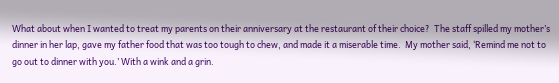What about when I wanted to treat my parents on their anniversary at the restaurant of their choice?  The staff spilled my mother’s dinner in her lap, gave my father food that was too tough to chew, and made it a miserable time.  My mother said, ‘Remind me not to go out to dinner with you.’ With a wink and a grin.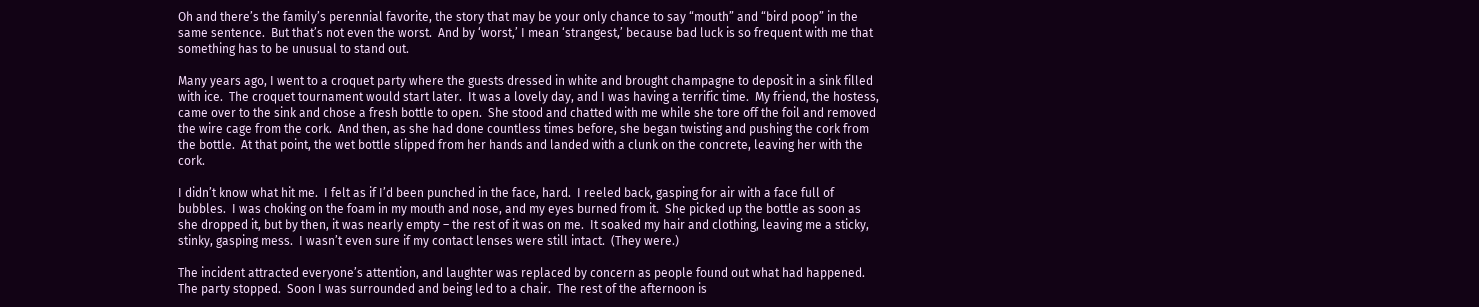Oh and there’s the family’s perennial favorite, the story that may be your only chance to say “mouth” and “bird poop” in the same sentence.  But that’s not even the worst.  And by ‘worst,’ I mean ‘strangest,’ because bad luck is so frequent with me that something has to be unusual to stand out.

Many years ago, I went to a croquet party where the guests dressed in white and brought champagne to deposit in a sink filled with ice.  The croquet tournament would start later.  It was a lovely day, and I was having a terrific time.  My friend, the hostess, came over to the sink and chose a fresh bottle to open.  She stood and chatted with me while she tore off the foil and removed the wire cage from the cork.  And then, as she had done countless times before, she began twisting and pushing the cork from the bottle.  At that point, the wet bottle slipped from her hands and landed with a clunk on the concrete, leaving her with the cork.

I didn’t know what hit me.  I felt as if I’d been punched in the face, hard.  I reeled back, gasping for air with a face full of bubbles.  I was choking on the foam in my mouth and nose, and my eyes burned from it.  She picked up the bottle as soon as she dropped it, but by then, it was nearly empty – the rest of it was on me.  It soaked my hair and clothing, leaving me a sticky, stinky, gasping mess.  I wasn’t even sure if my contact lenses were still intact.  (They were.)

The incident attracted everyone’s attention, and laughter was replaced by concern as people found out what had happened.  The party stopped.  Soon I was surrounded and being led to a chair.  The rest of the afternoon is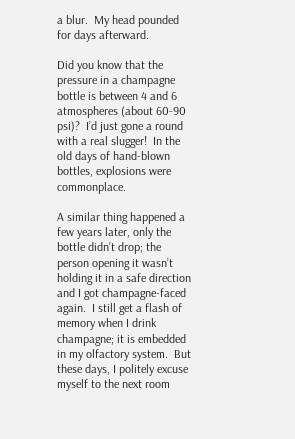a blur.  My head pounded for days afterward.

Did you know that the pressure in a champagne bottle is between 4 and 6 atmospheres (about 60-90 psi)?  I’d just gone a round with a real slugger!  In the old days of hand-blown bottles, explosions were commonplace.

A similar thing happened a few years later, only the bottle didn’t drop; the person opening it wasn’t holding it in a safe direction and I got champagne-faced again.  I still get a flash of memory when I drink champagne; it is embedded in my olfactory system.  But these days, I politely excuse myself to the next room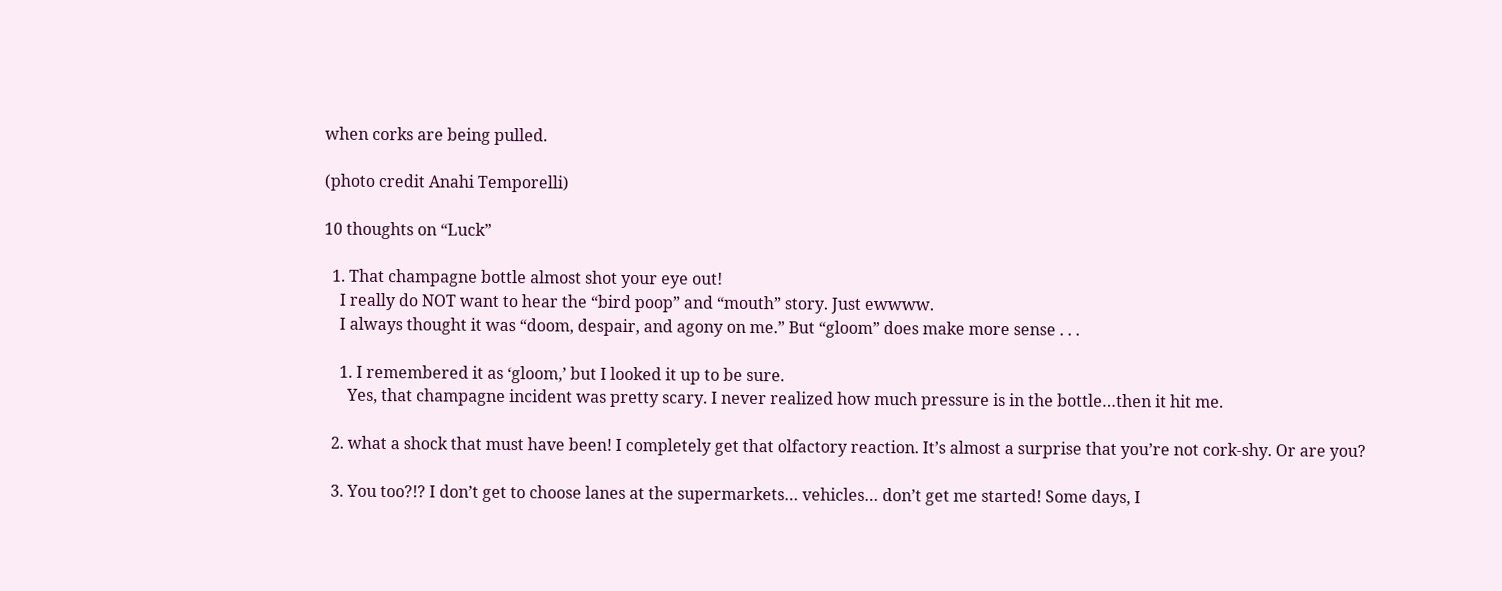when corks are being pulled.

(photo credit Anahi Temporelli)

10 thoughts on “Luck”

  1. That champagne bottle almost shot your eye out!
    I really do NOT want to hear the “bird poop” and “mouth” story. Just ewwww.
    I always thought it was “doom, despair, and agony on me.” But “gloom” does make more sense . . .

    1. I remembered it as ‘gloom,’ but I looked it up to be sure.
      Yes, that champagne incident was pretty scary. I never realized how much pressure is in the bottle…then it hit me.

  2. what a shock that must have been! I completely get that olfactory reaction. It’s almost a surprise that you’re not cork-shy. Or are you?

  3. You too?!? I don’t get to choose lanes at the supermarkets… vehicles… don’t get me started! Some days, I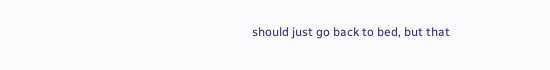should just go back to bed, but that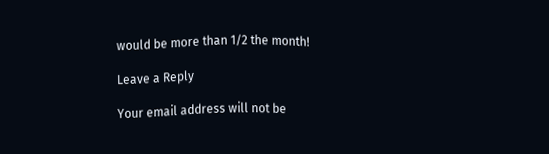would be more than 1/2 the month!

Leave a Reply

Your email address will not be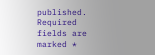published. Required fields are marked *